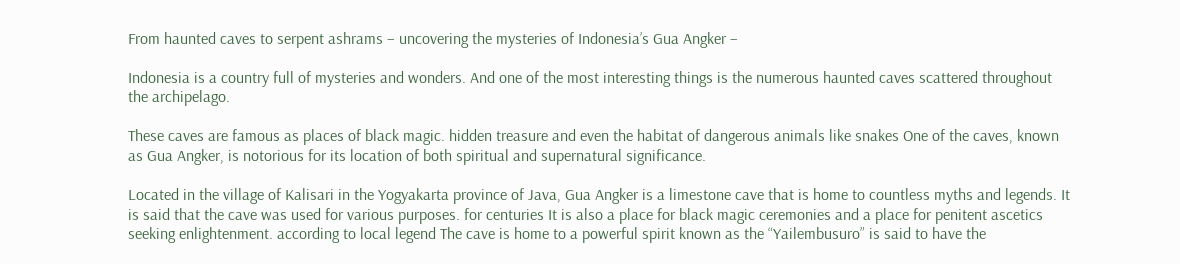From haunted caves to serpent ashrams – uncovering the mysteries of Indonesia’s Gua Angker –

Indonesia is a country full of mysteries and wonders. And one of the most interesting things is the numerous haunted caves scattered throughout the archipelago.

These caves are famous as places of black magic. hidden treasure and even the habitat of dangerous animals like snakes One of the caves, known as Gua Angker, is notorious for its location of both spiritual and supernatural significance.

Located in the village of Kalisari in the Yogyakarta province of Java, Gua Angker is a limestone cave that is home to countless myths and legends. It is said that the cave was used for various purposes. for centuries It is also a place for black magic ceremonies and a place for penitent ascetics seeking enlightenment. according to local legend The cave is home to a powerful spirit known as the “Yailembusuro” is said to have the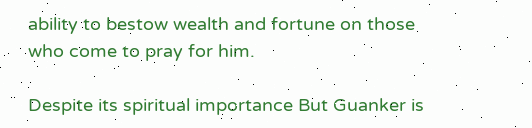ability to bestow wealth and fortune on those who come to pray for him.

Despite its spiritual importance But Guanker is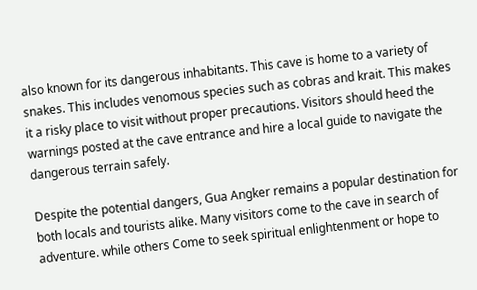also known for its dangerous inhabitants. This cave is home to a variety of snakes. This includes venomous species such as cobras and krait. This makes it a risky place to visit without proper precautions. Visitors should heed the warnings posted at the cave entrance and hire a local guide to navigate the dangerous terrain safely.

Despite the potential dangers, Gua Angker remains a popular destination for both locals and tourists alike. Many visitors come to the cave in search of adventure. while others Come to seek spiritual enlightenment or hope to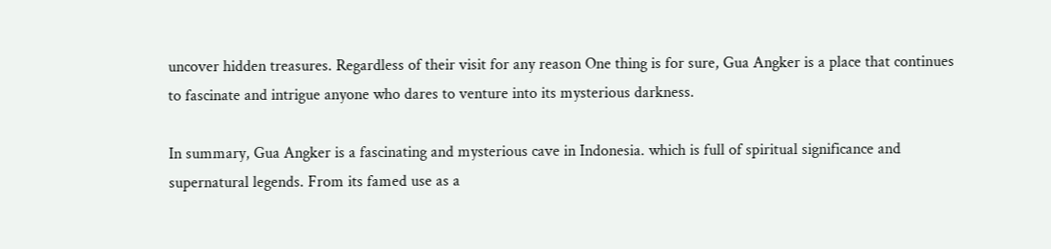uncover hidden treasures. Regardless of their visit for any reason One thing is for sure, Gua Angker is a place that continues to fascinate and intrigue anyone who dares to venture into its mysterious darkness.

In summary, Gua Angker is a fascinating and mysterious cave in Indonesia. which is full of spiritual significance and supernatural legends. From its famed use as a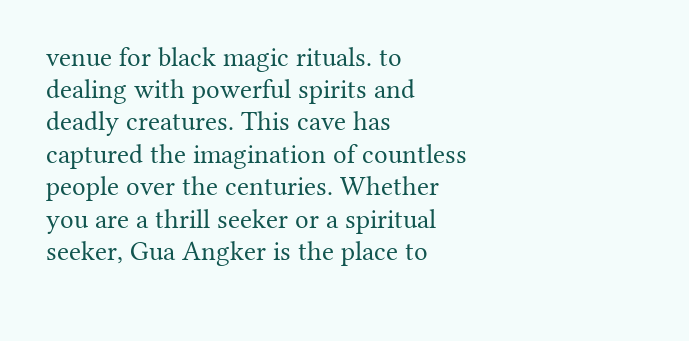venue for black magic rituals. to dealing with powerful spirits and deadly creatures. This cave has captured the imagination of countless people over the centuries. Whether you are a thrill seeker or a spiritual seeker, Gua Angker is the place to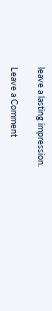leave a lasting impression.

Leave a Comment